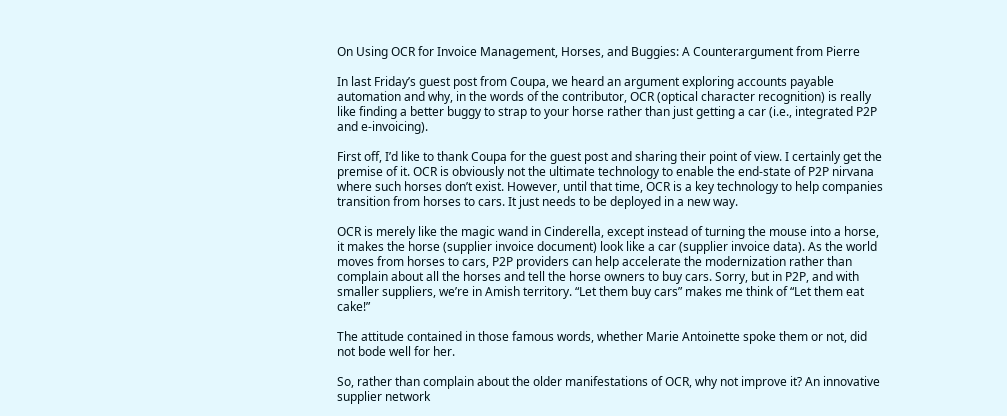On Using OCR for Invoice Management, Horses, and Buggies: A Counterargument from Pierre

In last Friday’s guest post from Coupa, we heard an argument exploring accounts payable automation and why, in the words of the contributor, OCR (optical character recognition) is really like finding a better buggy to strap to your horse rather than just getting a car (i.e., integrated P2P and e-invoicing).

First off, I’d like to thank Coupa for the guest post and sharing their point of view. I certainly get the premise of it. OCR is obviously not the ultimate technology to enable the end-state of P2P nirvana where such horses don’t exist. However, until that time, OCR is a key technology to help companies transition from horses to cars. It just needs to be deployed in a new way.

OCR is merely like the magic wand in Cinderella, except instead of turning the mouse into a horse, it makes the horse (supplier invoice document) look like a car (supplier invoice data). As the world moves from horses to cars, P2P providers can help accelerate the modernization rather than complain about all the horses and tell the horse owners to buy cars. Sorry, but in P2P, and with smaller suppliers, we’re in Amish territory. “Let them buy cars” makes me think of “Let them eat cake!”

The attitude contained in those famous words, whether Marie Antoinette spoke them or not, did not bode well for her.

So, rather than complain about the older manifestations of OCR, why not improve it? An innovative supplier network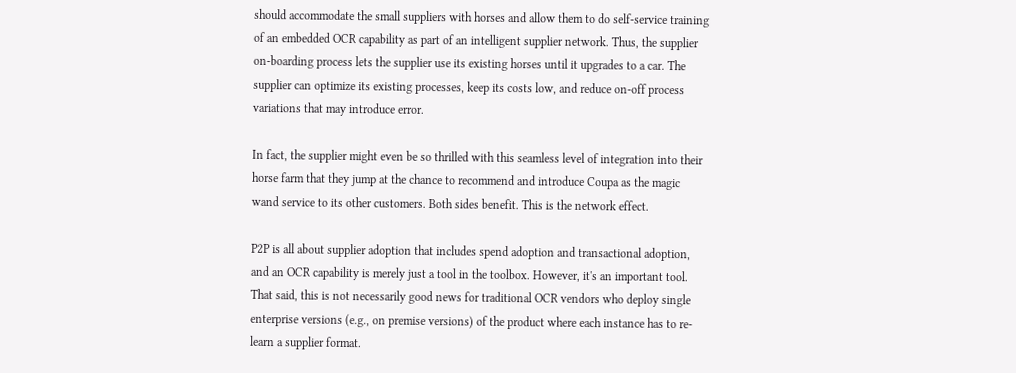should accommodate the small suppliers with horses and allow them to do self-service training of an embedded OCR capability as part of an intelligent supplier network. Thus, the supplier on-boarding process lets the supplier use its existing horses until it upgrades to a car. The supplier can optimize its existing processes, keep its costs low, and reduce on-off process variations that may introduce error.

In fact, the supplier might even be so thrilled with this seamless level of integration into their horse farm that they jump at the chance to recommend and introduce Coupa as the magic wand service to its other customers. Both sides benefit. This is the network effect.

P2P is all about supplier adoption that includes spend adoption and transactional adoption, and an OCR capability is merely just a tool in the toolbox. However, it's an important tool. That said, this is not necessarily good news for traditional OCR vendors who deploy single enterprise versions (e.g., on premise versions) of the product where each instance has to re-learn a supplier format.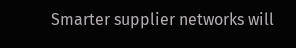Smarter supplier networks will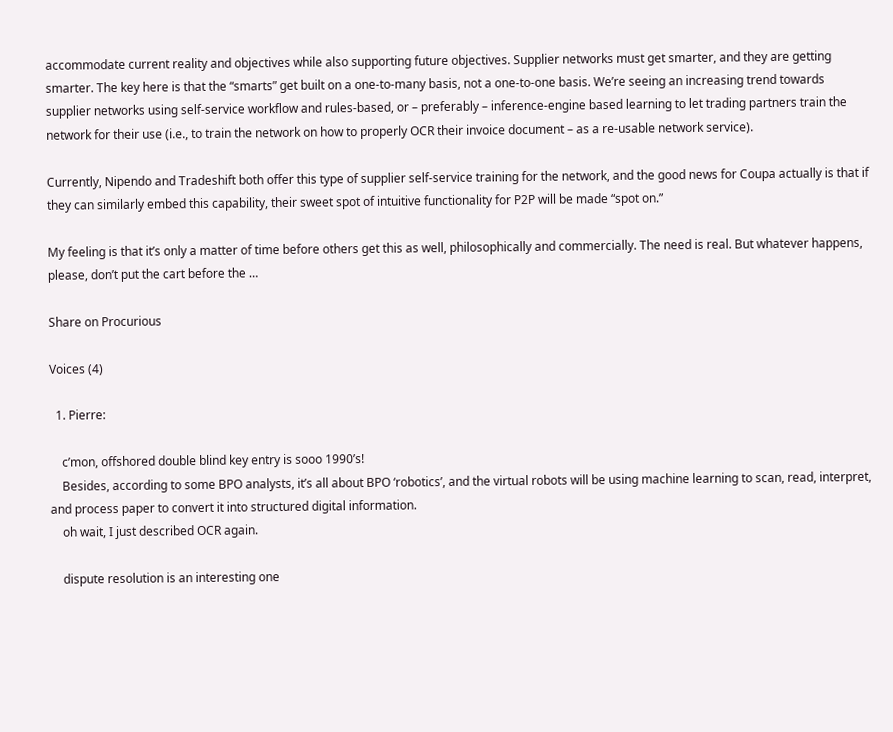accommodate current reality and objectives while also supporting future objectives. Supplier networks must get smarter, and they are getting smarter. The key here is that the “smarts” get built on a one-to-many basis, not a one-to-one basis. We’re seeing an increasing trend towards supplier networks using self-service workflow and rules-based, or – preferably – inference-engine based learning to let trading partners train the network for their use (i.e., to train the network on how to properly OCR their invoice document – as a re-usable network service).

Currently, Nipendo and Tradeshift both offer this type of supplier self-service training for the network, and the good news for Coupa actually is that if they can similarly embed this capability, their sweet spot of intuitive functionality for P2P will be made “spot on.”

My feeling is that it’s only a matter of time before others get this as well, philosophically and commercially. The need is real. But whatever happens, please, don’t put the cart before the …

Share on Procurious

Voices (4)

  1. Pierre:

    c’mon, offshored double blind key entry is sooo 1990’s!
    Besides, according to some BPO analysts, it’s all about BPO ‘robotics’, and the virtual robots will be using machine learning to scan, read, interpret, and process paper to convert it into structured digital information.
    oh wait, I just described OCR again.

    dispute resolution is an interesting one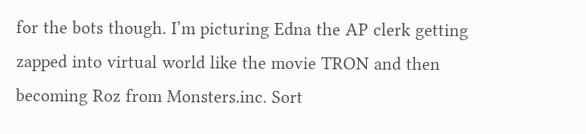for the bots though. I’m picturing Edna the AP clerk getting zapped into virtual world like the movie TRON and then becoming Roz from Monsters.inc. Sort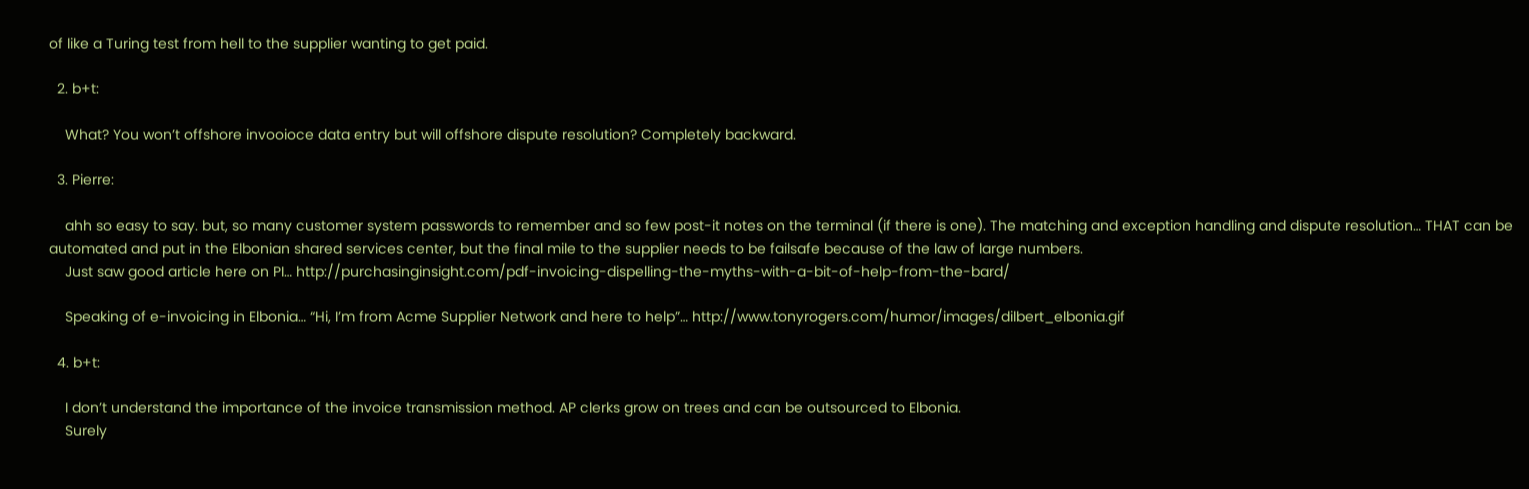of like a Turing test from hell to the supplier wanting to get paid.

  2. b+t:

    What? You won’t offshore invooioce data entry but will offshore dispute resolution? Completely backward.

  3. Pierre:

    ahh so easy to say. but, so many customer system passwords to remember and so few post-it notes on the terminal (if there is one). The matching and exception handling and dispute resolution… THAT can be automated and put in the Elbonian shared services center, but the final mile to the supplier needs to be failsafe because of the law of large numbers.
    Just saw good article here on PI… http://purchasinginsight.com/pdf-invoicing-dispelling-the-myths-with-a-bit-of-help-from-the-bard/

    Speaking of e-invoicing in Elbonia… “Hi, I’m from Acme Supplier Network and here to help”… http://www.tonyrogers.com/humor/images/dilbert_elbonia.gif

  4. b+t:

    I don’t understand the importance of the invoice transmission method. AP clerks grow on trees and can be outsourced to Elbonia.
    Surely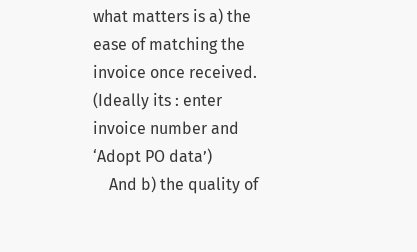what matters is a) the ease of matching the invoice once received. (Ideally its : enter invoice number and ‘Adopt PO data’)
    And b) the quality of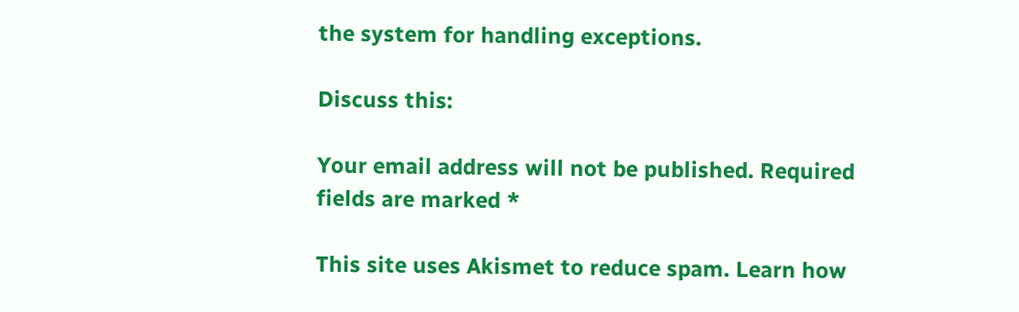the system for handling exceptions.

Discuss this:

Your email address will not be published. Required fields are marked *

This site uses Akismet to reduce spam. Learn how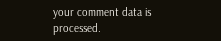your comment data is processed.